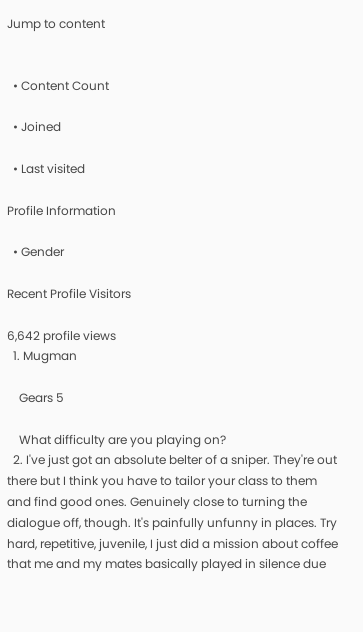Jump to content


  • Content Count

  • Joined

  • Last visited

Profile Information

  • Gender

Recent Profile Visitors

6,642 profile views
  1. Mugman

    Gears 5

    What difficulty are you playing on?
  2. I've just got an absolute belter of a sniper. They're out there but I think you have to tailor your class to them and find good ones. Genuinely close to turning the dialogue off, though. It's painfully unfunny in places. Try hard, repetitive, juvenile, I just did a mission about coffee that me and my mates basically played in silence due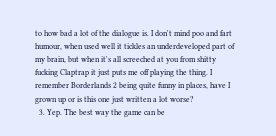to how bad a lot of the dialogue is. I don't mind poo and fart humour, when used well it tickles an underdeveloped part of my brain, but when it's all screeched at you from shitty fucking Claptrap it just puts me off playing the thing. I remember Borderlands 2 being quite funny in places, have I grown up or is this one just written a lot worse?
  3. Yep. The best way the game can be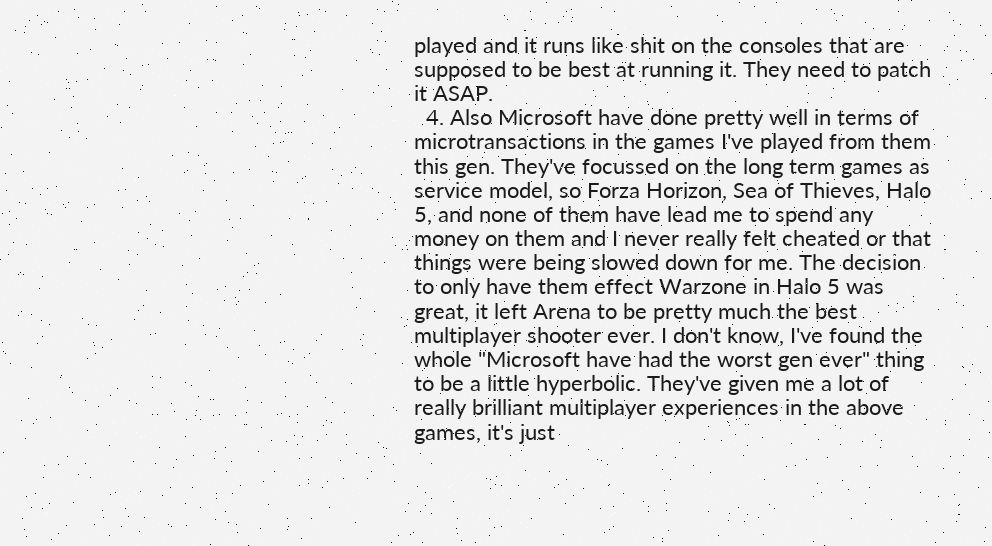played and it runs like shit on the consoles that are supposed to be best at running it. They need to patch it ASAP.
  4. Also Microsoft have done pretty well in terms of microtransactions in the games I've played from them this gen. They've focussed on the long term games as service model, so Forza Horizon, Sea of Thieves, Halo 5, and none of them have lead me to spend any money on them and I never really felt cheated or that things were being slowed down for me. The decision to only have them effect Warzone in Halo 5 was great, it left Arena to be pretty much the best multiplayer shooter ever. I don't know, I've found the whole "Microsoft have had the worst gen ever" thing to be a little hyperbolic. They've given me a lot of really brilliant multiplayer experiences in the above games, it's just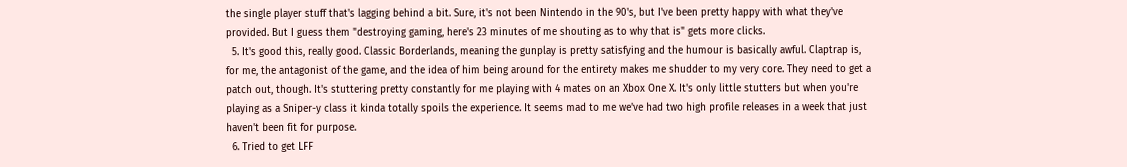the single player stuff that's lagging behind a bit. Sure, it's not been Nintendo in the 90's, but I've been pretty happy with what they've provided. But I guess them "destroying gaming, here's 23 minutes of me shouting as to why that is" gets more clicks.
  5. It's good this, really good. Classic Borderlands, meaning the gunplay is pretty satisfying and the humour is basically awful. Claptrap is, for me, the antagonist of the game, and the idea of him being around for the entirety makes me shudder to my very core. They need to get a patch out, though. It's stuttering pretty constantly for me playing with 4 mates on an Xbox One X. It's only little stutters but when you're playing as a Sniper-y class it kinda totally spoils the experience. It seems mad to me we've had two high profile releases in a week that just haven't been fit for purpose.
  6. Tried to get LFF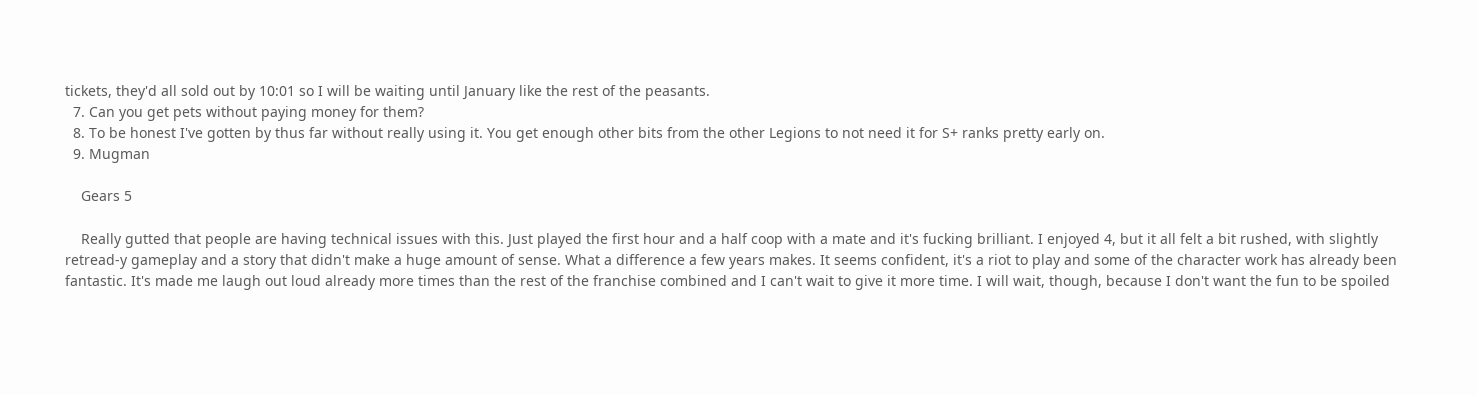tickets, they'd all sold out by 10:01 so I will be waiting until January like the rest of the peasants.
  7. Can you get pets without paying money for them?
  8. To be honest I've gotten by thus far without really using it. You get enough other bits from the other Legions to not need it for S+ ranks pretty early on.
  9. Mugman

    Gears 5

    Really gutted that people are having technical issues with this. Just played the first hour and a half coop with a mate and it's fucking brilliant. I enjoyed 4, but it all felt a bit rushed, with slightly retread-y gameplay and a story that didn't make a huge amount of sense. What a difference a few years makes. It seems confident, it's a riot to play and some of the character work has already been fantastic. It's made me laugh out loud already more times than the rest of the franchise combined and I can't wait to give it more time. I will wait, though, because I don't want the fun to be spoiled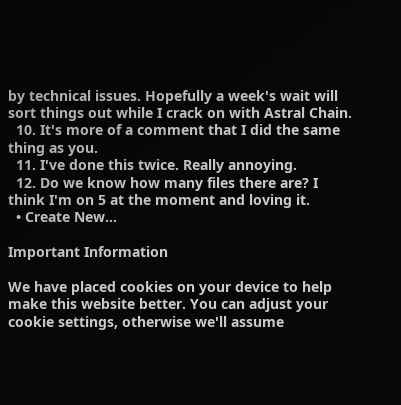by technical issues. Hopefully a week's wait will sort things out while I crack on with Astral Chain.
  10. It's more of a comment that I did the same thing as you.
  11. I've done this twice. Really annoying.
  12. Do we know how many files there are? I think I'm on 5 at the moment and loving it.
  • Create New...

Important Information

We have placed cookies on your device to help make this website better. You can adjust your cookie settings, otherwise we'll assume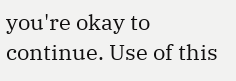you're okay to continue. Use of this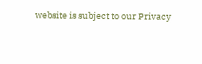website is subject to our Privacy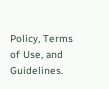Policy, Terms of Use, and Guidelines.